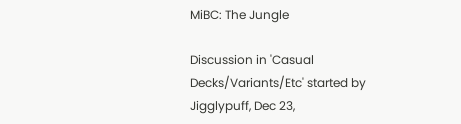MiBC: The Jungle

Discussion in 'Casual Decks/Variants/Etc' started by Jigglypuff, Dec 23,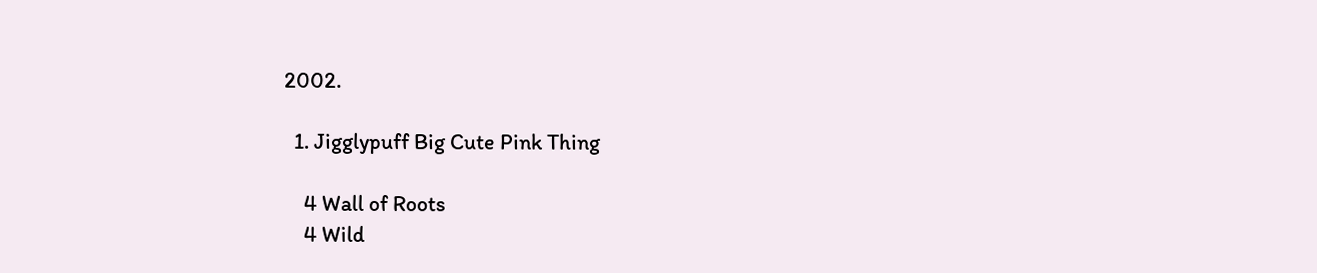2002.

  1. Jigglypuff Big Cute Pink Thing

    4 Wall of Roots
    4 Wild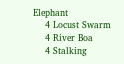Elephant
    4 Locust Swarm
    4 River Boa
    4 Stalking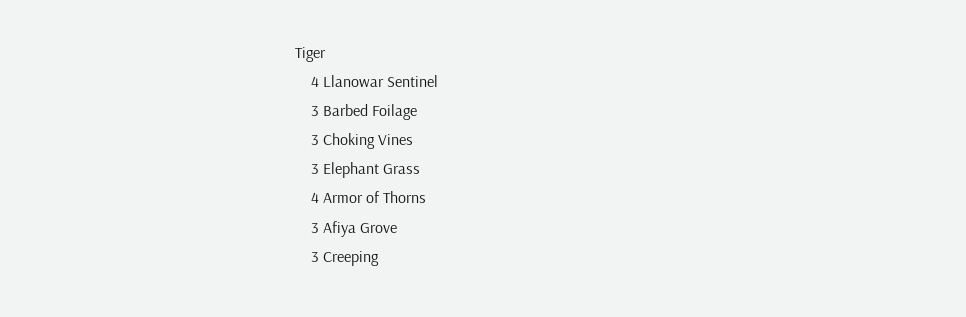Tiger
    4 Llanowar Sentinel
    3 Barbed Foilage
    3 Choking Vines
    3 Elephant Grass
    4 Armor of Thorns
    3 Afiya Grove
    3 Creeping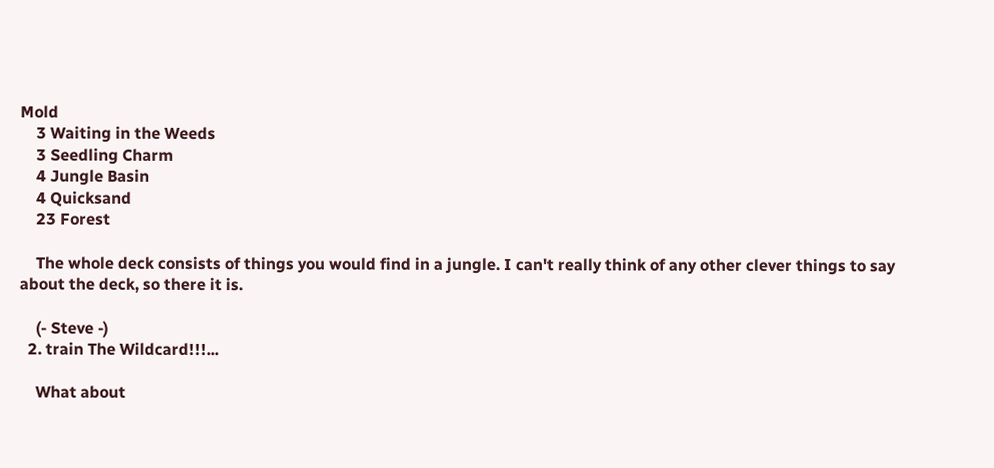Mold
    3 Waiting in the Weeds
    3 Seedling Charm
    4 Jungle Basin
    4 Quicksand
    23 Forest

    The whole deck consists of things you would find in a jungle. I can't really think of any other clever things to say about the deck, so there it is.

    (- Steve -)
  2. train The Wildcard!!!...

    What about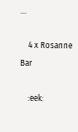...

    4 x Rosanne Bar

    :eek: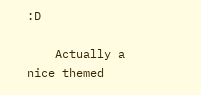:D

    Actually a nice themed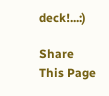deck!...:)

Share This Page